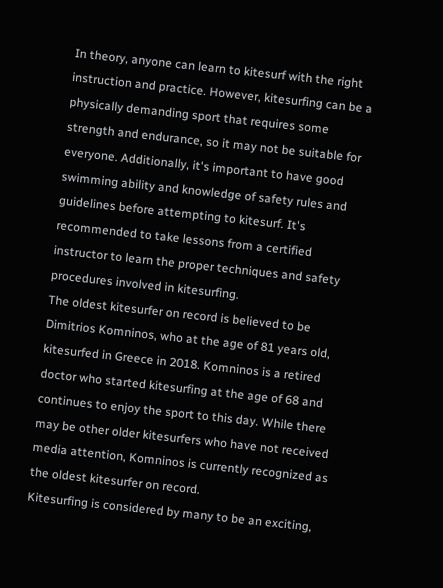In theory, anyone can learn to kitesurf with the right instruction and practice. However, kitesurfing can be a physically demanding sport that requires some strength and endurance, so it may not be suitable for everyone. Additionally, it's important to have good swimming ability and knowledge of safety rules and guidelines before attempting to kitesurf. It's recommended to take lessons from a certified instructor to learn the proper techniques and safety procedures involved in kitesurfing.
The oldest kitesurfer on record is believed to be Dimitrios Komninos, who at the age of 81 years old, kitesurfed in Greece in 2018. Komninos is a retired doctor who started kitesurfing at the age of 68 and continues to enjoy the sport to this day. While there may be other older kitesurfers who have not received media attention, Komninos is currently recognized as the oldest kitesurfer on record.
Kitesurfing is considered by many to be an exciting,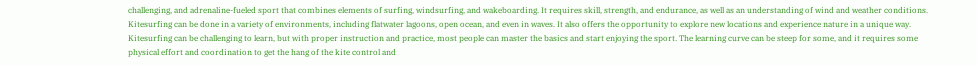challenging, and adrenaline-fueled sport that combines elements of surfing, windsurfing, and wakeboarding. It requires skill, strength, and endurance, as well as an understanding of wind and weather conditions. Kitesurfing can be done in a variety of environments, including flatwater lagoons, open ocean, and even in waves. It also offers the opportunity to explore new locations and experience nature in a unique way.
Kitesurfing can be challenging to learn, but with proper instruction and practice, most people can master the basics and start enjoying the sport. The learning curve can be steep for some, and it requires some physical effort and coordination to get the hang of the kite control and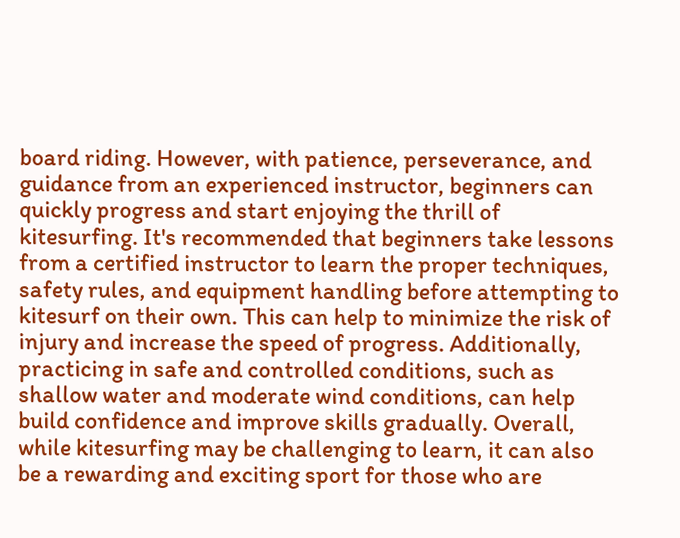board riding. However, with patience, perseverance, and guidance from an experienced instructor, beginners can quickly progress and start enjoying the thrill of kitesurfing. It's recommended that beginners take lessons from a certified instructor to learn the proper techniques, safety rules, and equipment handling before attempting to kitesurf on their own. This can help to minimize the risk of injury and increase the speed of progress. Additionally, practicing in safe and controlled conditions, such as shallow water and moderate wind conditions, can help build confidence and improve skills gradually. Overall, while kitesurfing may be challenging to learn, it can also be a rewarding and exciting sport for those who are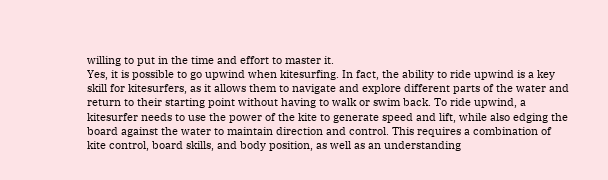willing to put in the time and effort to master it.
Yes, it is possible to go upwind when kitesurfing. In fact, the ability to ride upwind is a key skill for kitesurfers, as it allows them to navigate and explore different parts of the water and return to their starting point without having to walk or swim back. To ride upwind, a kitesurfer needs to use the power of the kite to generate speed and lift, while also edging the board against the water to maintain direction and control. This requires a combination of kite control, board skills, and body position, as well as an understanding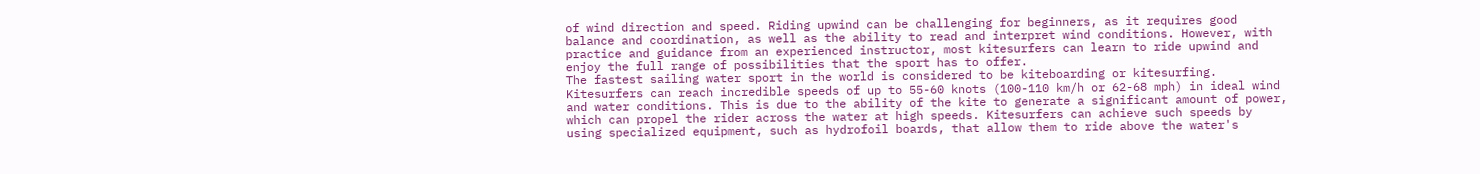of wind direction and speed. Riding upwind can be challenging for beginners, as it requires good balance and coordination, as well as the ability to read and interpret wind conditions. However, with practice and guidance from an experienced instructor, most kitesurfers can learn to ride upwind and enjoy the full range of possibilities that the sport has to offer.
The fastest sailing water sport in the world is considered to be kiteboarding or kitesurfing. Kitesurfers can reach incredible speeds of up to 55-60 knots (100-110 km/h or 62-68 mph) in ideal wind and water conditions. This is due to the ability of the kite to generate a significant amount of power, which can propel the rider across the water at high speeds. Kitesurfers can achieve such speeds by using specialized equipment, such as hydrofoil boards, that allow them to ride above the water's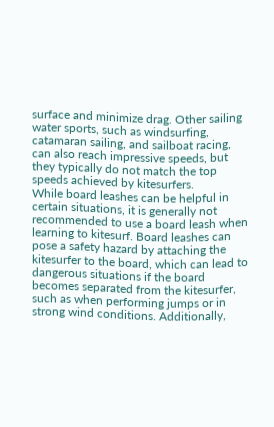surface and minimize drag. Other sailing water sports, such as windsurfing, catamaran sailing, and sailboat racing, can also reach impressive speeds, but they typically do not match the top speeds achieved by kitesurfers.
While board leashes can be helpful in certain situations, it is generally not recommended to use a board leash when learning to kitesurf. Board leashes can pose a safety hazard by attaching the kitesurfer to the board, which can lead to dangerous situations if the board becomes separated from the kitesurfer, such as when performing jumps or in strong wind conditions. Additionally,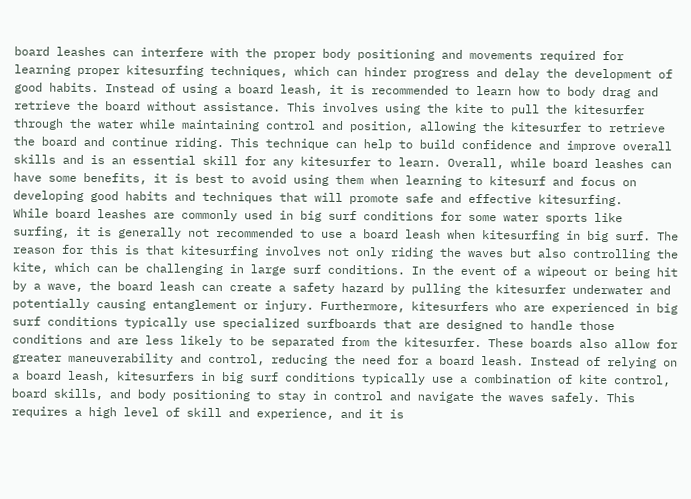board leashes can interfere with the proper body positioning and movements required for learning proper kitesurfing techniques, which can hinder progress and delay the development of good habits. Instead of using a board leash, it is recommended to learn how to body drag and retrieve the board without assistance. This involves using the kite to pull the kitesurfer through the water while maintaining control and position, allowing the kitesurfer to retrieve the board and continue riding. This technique can help to build confidence and improve overall skills and is an essential skill for any kitesurfer to learn. Overall, while board leashes can have some benefits, it is best to avoid using them when learning to kitesurf and focus on developing good habits and techniques that will promote safe and effective kitesurfing.
While board leashes are commonly used in big surf conditions for some water sports like surfing, it is generally not recommended to use a board leash when kitesurfing in big surf. The reason for this is that kitesurfing involves not only riding the waves but also controlling the kite, which can be challenging in large surf conditions. In the event of a wipeout or being hit by a wave, the board leash can create a safety hazard by pulling the kitesurfer underwater and potentially causing entanglement or injury. Furthermore, kitesurfers who are experienced in big surf conditions typically use specialized surfboards that are designed to handle those conditions and are less likely to be separated from the kitesurfer. These boards also allow for greater maneuverability and control, reducing the need for a board leash. Instead of relying on a board leash, kitesurfers in big surf conditions typically use a combination of kite control, board skills, and body positioning to stay in control and navigate the waves safely. This requires a high level of skill and experience, and it is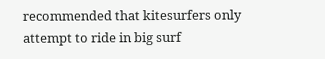recommended that kitesurfers only attempt to ride in big surf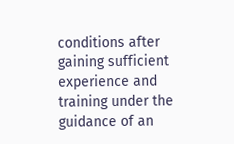conditions after gaining sufficient experience and training under the guidance of an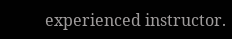experienced instructor.